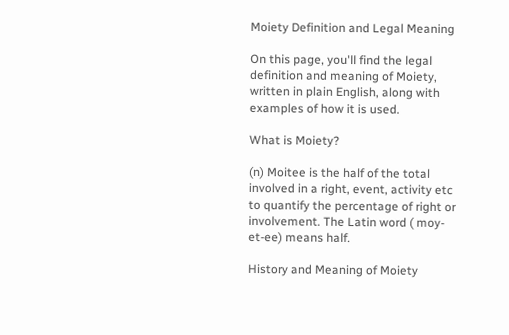Moiety Definition and Legal Meaning

On this page, you'll find the legal definition and meaning of Moiety, written in plain English, along with examples of how it is used.

What is Moiety?

(n) Moitee is the half of the total involved in a right, event, activity etc to quantify the percentage of right or involvement. The Latin word ( moy-et-ee) means half.

History and Meaning of Moiety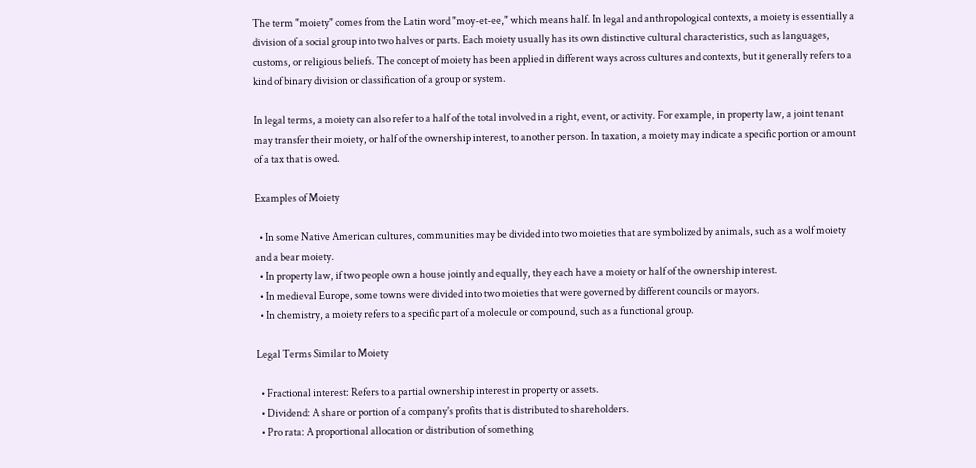The term "moiety" comes from the Latin word "moy-et-ee," which means half. In legal and anthropological contexts, a moiety is essentially a division of a social group into two halves or parts. Each moiety usually has its own distinctive cultural characteristics, such as languages, customs, or religious beliefs. The concept of moiety has been applied in different ways across cultures and contexts, but it generally refers to a kind of binary division or classification of a group or system.

In legal terms, a moiety can also refer to a half of the total involved in a right, event, or activity. For example, in property law, a joint tenant may transfer their moiety, or half of the ownership interest, to another person. In taxation, a moiety may indicate a specific portion or amount of a tax that is owed.

Examples of Moiety

  • In some Native American cultures, communities may be divided into two moieties that are symbolized by animals, such as a wolf moiety and a bear moiety.
  • In property law, if two people own a house jointly and equally, they each have a moiety or half of the ownership interest.
  • In medieval Europe, some towns were divided into two moieties that were governed by different councils or mayors.
  • In chemistry, a moiety refers to a specific part of a molecule or compound, such as a functional group.

Legal Terms Similar to Moiety

  • Fractional interest: Refers to a partial ownership interest in property or assets.
  • Dividend: A share or portion of a company's profits that is distributed to shareholders.
  • Pro rata: A proportional allocation or distribution of something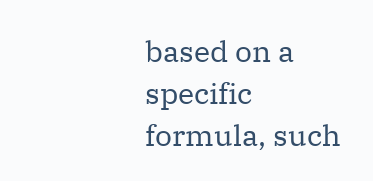based on a specific formula, such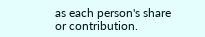as each person's share or contribution.